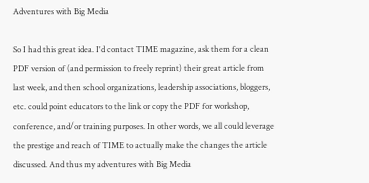Adventures with Big Media

So I had this great idea. I'd contact TIME magazine, ask them for a clean PDF version of (and permission to freely reprint) their great article from last week, and then school organizations, leadership associations, bloggers, etc. could point educators to the link or copy the PDF for workshop, conference, and/or training purposes. In other words, we all could leverage the prestige and reach of TIME to actually make the changes the article discussed. And thus my adventures with Big Media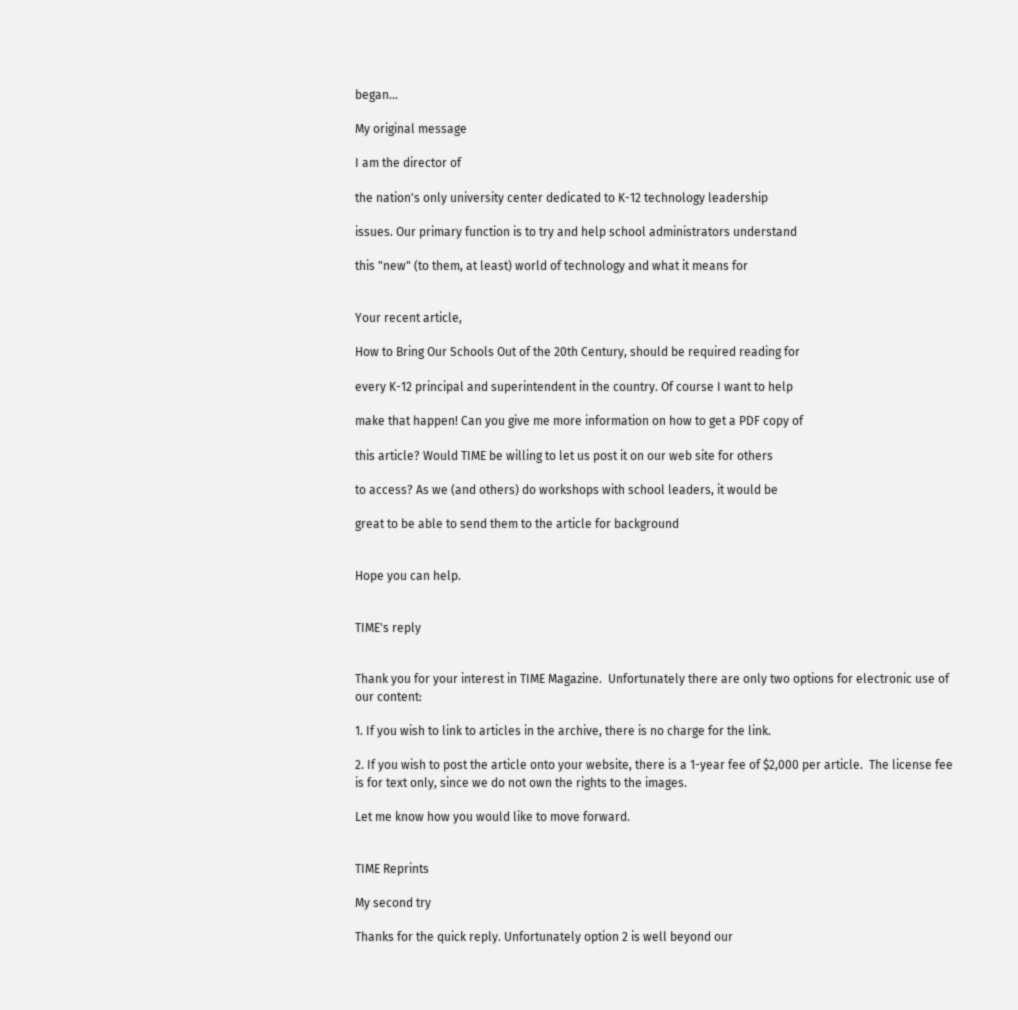began...

My original message

I am the director of

the nation's only university center dedicated to K-12 technology leadership

issues. Our primary function is to try and help school administrators understand

this "new" (to them, at least) world of technology and what it means for


Your recent article,

How to Bring Our Schools Out of the 20th Century, should be required reading for

every K-12 principal and superintendent in the country. Of course I want to help

make that happen! Can you give me more information on how to get a PDF copy of

this article? Would TIME be willing to let us post it on our web site for others

to access? As we (and others) do workshops with school leaders, it would be

great to be able to send them to the article for background


Hope you can help.


TIME's reply


Thank you for your interest in TIME Magazine.  Unfortunately there are only two options for electronic use of our content:

1. If you wish to link to articles in the archive, there is no charge for the link.

2. If you wish to post the article onto your website, there is a 1-year fee of $2,000 per article.  The license fee is for text only, since we do not own the rights to the images.

Let me know how you would like to move forward.


TIME Reprints

My second try

Thanks for the quick reply. Unfortunately option 2 is well beyond our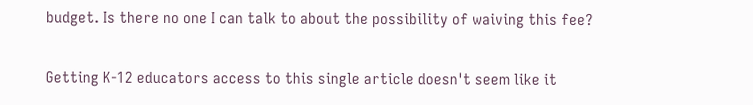budget. Is there no one I can talk to about the possibility of waiving this fee?

Getting K-12 educators access to this single article doesn't seem like it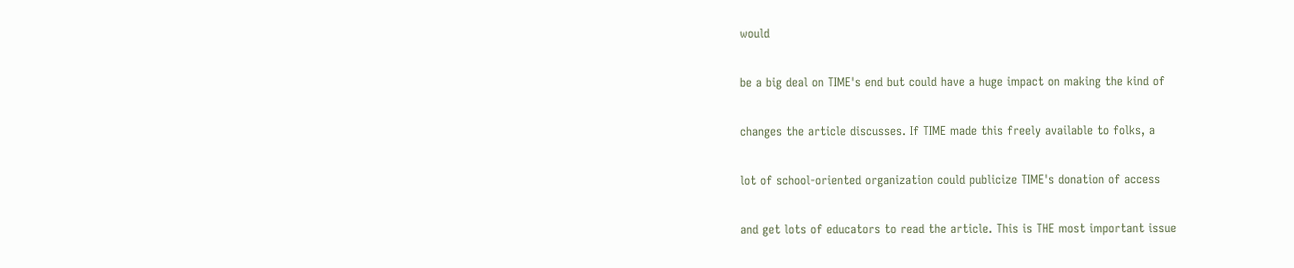would

be a big deal on TIME's end but could have a huge impact on making the kind of

changes the article discusses. If TIME made this freely available to folks, a

lot of school-oriented organization could publicize TIME's donation of access

and get lots of educators to read the article. This is THE most important issue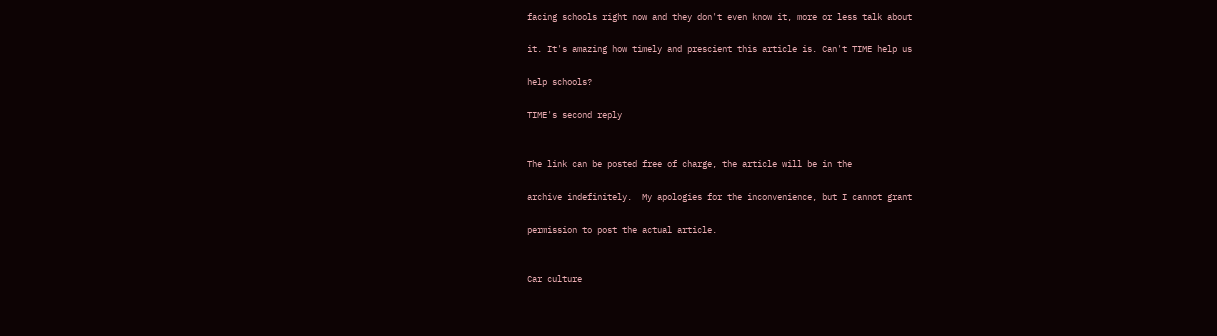facing schools right now and they don't even know it, more or less talk about

it. It's amazing how timely and prescient this article is. Can't TIME help us

help schools?

TIME's second reply


The link can be posted free of charge, the article will be in the

archive indefinitely.  My apologies for the inconvenience, but I cannot grant

permission to post the actual article.


Car culture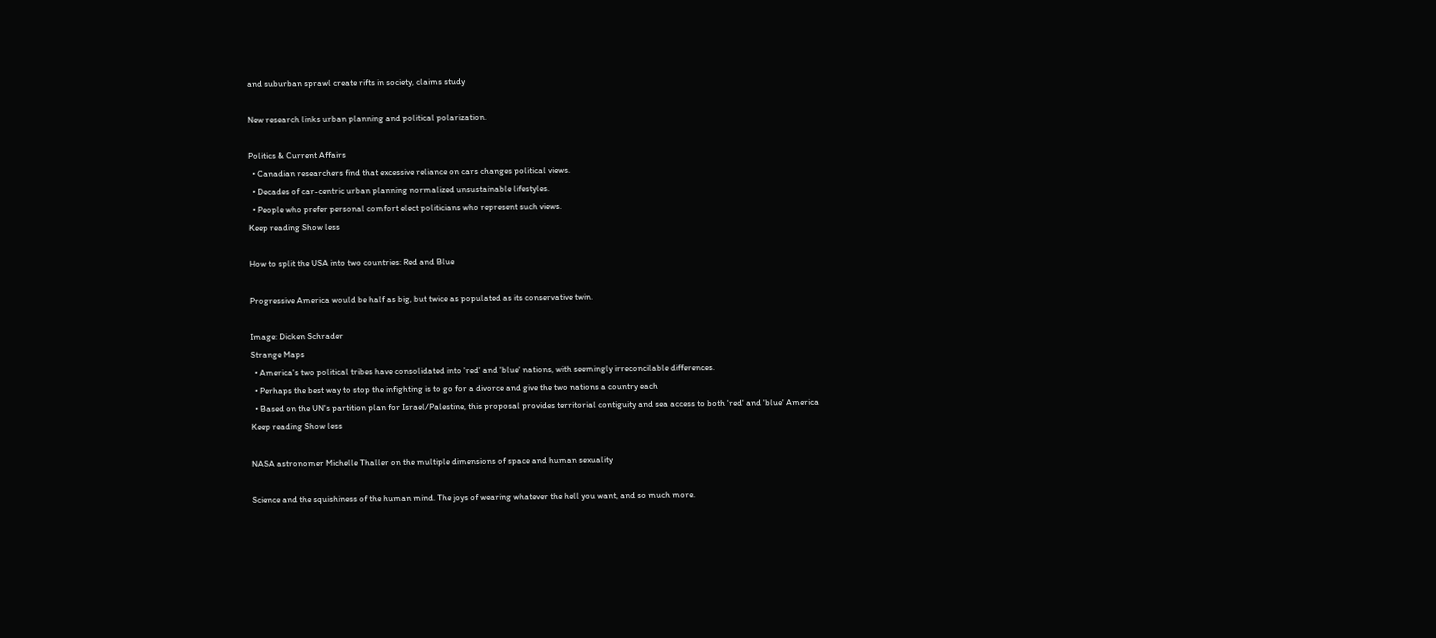and suburban sprawl create rifts in society, claims study

New research links urban planning and political polarization.

Politics & Current Affairs
  • Canadian researchers find that excessive reliance on cars changes political views.
  • Decades of car-centric urban planning normalized unsustainable lifestyles.
  • People who prefer personal comfort elect politicians who represent such views.
Keep reading Show less

How to split the USA into two countries: Red and Blue

Progressive America would be half as big, but twice as populated as its conservative twin.

Image: Dicken Schrader
Strange Maps
  • America's two political tribes have consolidated into 'red' and 'blue' nations, with seemingly irreconcilable differences.
  • Perhaps the best way to stop the infighting is to go for a divorce and give the two nations a country each
  • Based on the UN's partition plan for Israel/Palestine, this proposal provides territorial contiguity and sea access to both 'red' and 'blue' America
Keep reading Show less

NASA astronomer Michelle Thaller on the multiple dimensions of space and human sexuality

Science and the squishiness of the human mind. The joys of wearing whatever the hell you want, and so much more.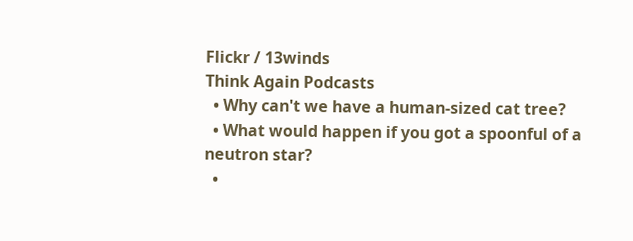Flickr / 13winds
Think Again Podcasts
  • Why can't we have a human-sized cat tree?
  • What would happen if you got a spoonful of a neutron star?
  •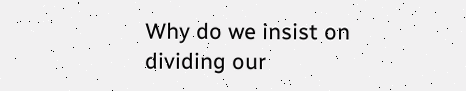Why do we insist on dividing our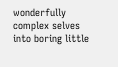wonderfully complex selves into boring little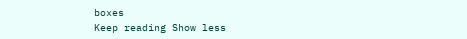boxes
Keep reading Show less